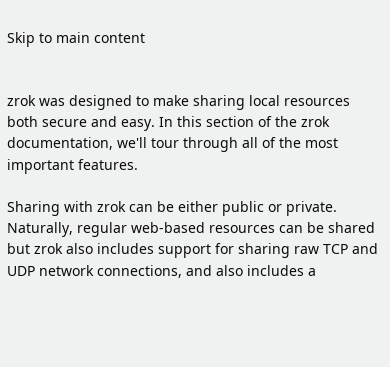Skip to main content


zrok was designed to make sharing local resources both secure and easy. In this section of the zrok documentation, we'll tour through all of the most important features.

Sharing with zrok can be either public or private. Naturally, regular web-based resources can be shared but zrok also includes support for sharing raw TCP and UDP network connections, and also includes a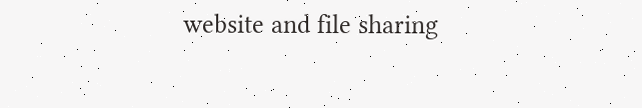website and file sharing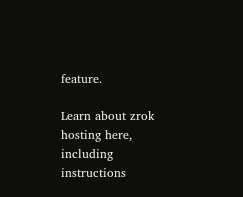feature.

Learn about zrok hosting here, including instructions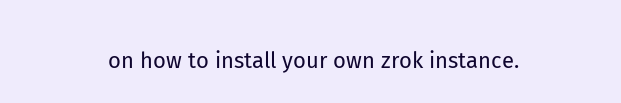on how to install your own zrok instance.